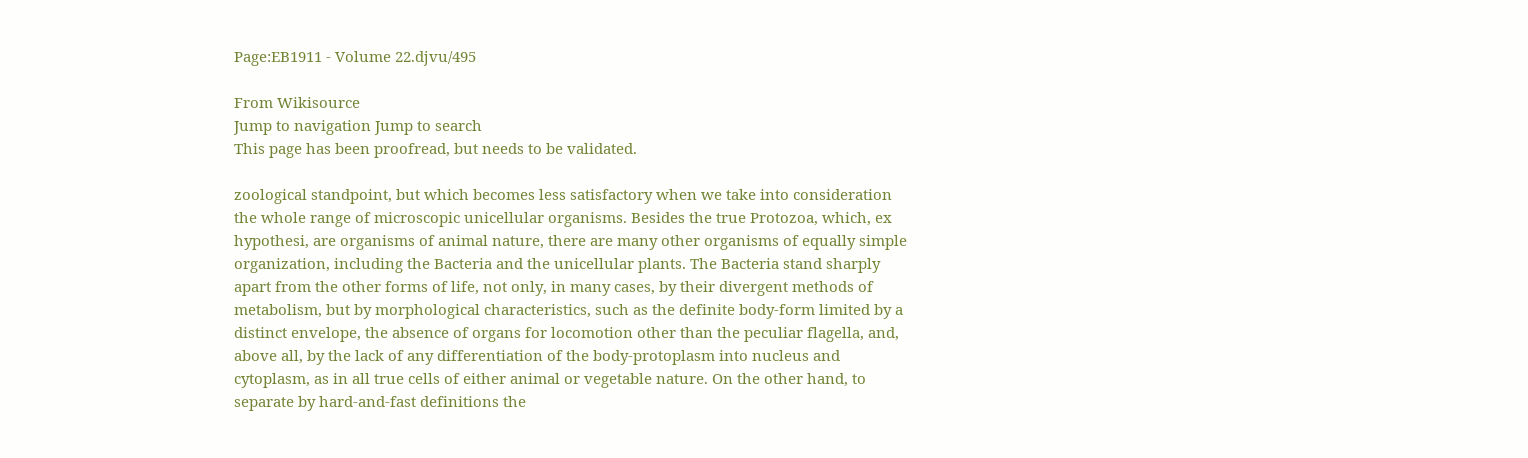Page:EB1911 - Volume 22.djvu/495

From Wikisource
Jump to navigation Jump to search
This page has been proofread, but needs to be validated.

zoological standpoint, but which becomes less satisfactory when we take into consideration the whole range of microscopic unicellular organisms. Besides the true Protozoa, which, ex hypothesi, are organisms of animal nature, there are many other organisms of equally simple organization, including the Bacteria and the unicellular plants. The Bacteria stand sharply apart from the other forms of life, not only, in many cases, by their divergent methods of metabolism, but by morphological characteristics, such as the definite body-form limited by a distinct envelope, the absence of organs for locomotion other than the peculiar flagella, and, above all, by the lack of any differentiation of the body-protoplasm into nucleus and cytoplasm, as in all true cells of either animal or vegetable nature. On the other hand, to separate by hard-and-fast definitions the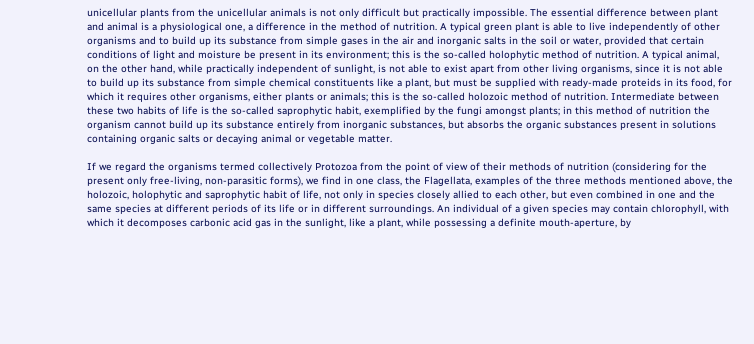unicellular plants from the unicellular animals is not only difficult but practically impossible. The essential difference between plant and animal is a physiological one, a difference in the method of nutrition. A typical green plant is able to live independently of other organisms and to build up its substance from simple gases in the air and inorganic salts in the soil or water, provided that certain conditions of light and moisture be present in its environment; this is the so-called holophytic method of nutrition. A typical animal, on the other hand, while practically independent of sunlight, is not able to exist apart from other living organisms, since it is not able to build up its substance from simple chemical constituents like a plant, but must be supplied with ready-made proteids in its food, for which it requires other organisms, either plants or animals; this is the so-called holozoic method of nutrition. Intermediate between these two habits of life is the so-called saprophytic habit, exemplified by the fungi amongst plants; in this method of nutrition the organism cannot build up its substance entirely from inorganic substances, but absorbs the organic substances present in solutions containing organic salts or decaying animal or vegetable matter.

If we regard the organisms termed collectively Protozoa from the point of view of their methods of nutrition (considering for the present only free-living, non-parasitic forms), we find in one class, the Flagellata, examples of the three methods mentioned above, the holozoic, holophytic and saprophytic habit of life, not only in species closely allied to each other, but even combined in one and the same species at different periods of its life or in different surroundings. An individual of a given species may contain chlorophyll, with which it decomposes carbonic acid gas in the sunlight, like a plant, while possessing a definite mouth-aperture, by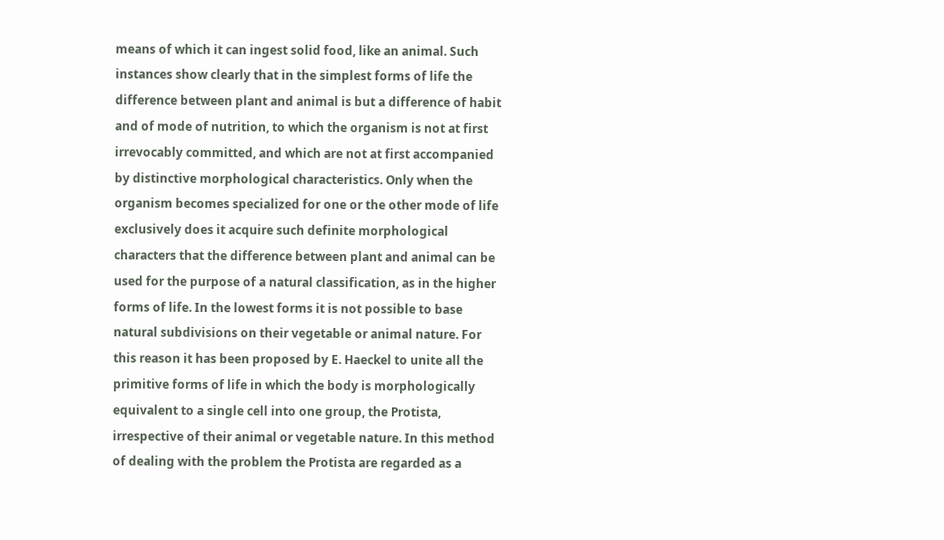means of which it can ingest solid food, like an animal. Such instances show clearly that in the simplest forms of life the difference between plant and animal is but a difference of habit and of mode of nutrition, to which the organism is not at first irrevocably committed, and which are not at first accompanied by distinctive morphological characteristics. Only when the organism becomes specialized for one or the other mode of life exclusively does it acquire such definite morphological characters that the difference between plant and animal can be used for the purpose of a natural classification, as in the higher forms of life. In the lowest forms it is not possible to base natural subdivisions on their vegetable or animal nature. For this reason it has been proposed by E. Haeckel to unite all the primitive forms of life in which the body is morphologically equivalent to a single cell into one group, the Protista, irrespective of their animal or vegetable nature. In this method of dealing with the problem the Protista are regarded as a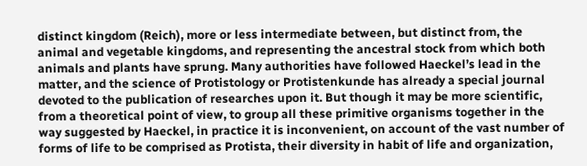distinct kingdom (Reich), more or less intermediate between, but distinct from, the animal and vegetable kingdoms, and representing the ancestral stock from which both animals and plants have sprung. Many authorities have followed Haeckel’s lead in the matter, and the science of Protistology or Protistenkunde has already a special journal devoted to the publication of researches upon it. But though it may be more scientific, from a theoretical point of view, to group all these primitive organisms together in the way suggested by Haeckel, in practice it is inconvenient, on account of the vast number of forms of life to be comprised as Protista, their diversity in habit of life and organization,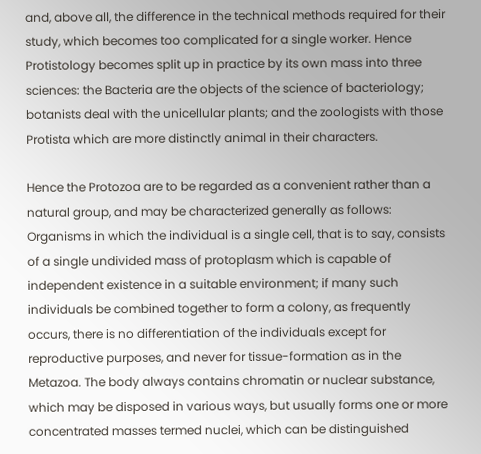and, above all, the difference in the technical methods required for their study, which becomes too complicated for a single worker. Hence Protistology becomes split up in practice by its own mass into three sciences: the Bacteria are the objects of the science of bacteriology; botanists deal with the unicellular plants; and the zoologists with those Protista which are more distinctly animal in their characters.

Hence the Protozoa are to be regarded as a convenient rather than a natural group, and may be characterized generally as follows: Organisms in which the individual is a single cell, that is to say, consists of a single undivided mass of protoplasm which is capable of independent existence in a suitable environment; if many such individuals be combined together to form a colony, as frequently occurs, there is no differentiation of the individuals except for reproductive purposes, and never for tissue-formation as in the Metazoa. The body always contains chromatin or nuclear substance, which may be disposed in various ways, but usually forms one or more concentrated masses termed nuclei, which can be distinguished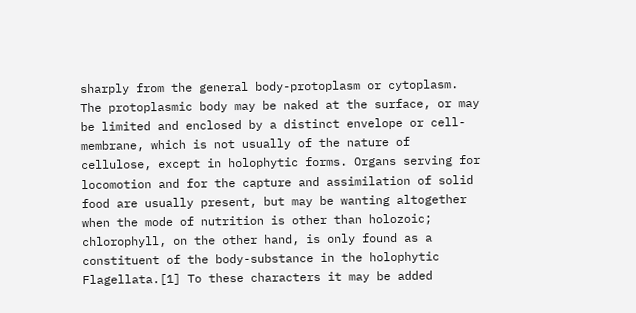sharply from the general body-protoplasm or cytoplasm. The protoplasmic body may be naked at the surface, or may be limited and enclosed by a distinct envelope or cell-membrane, which is not usually of the nature of cellulose, except in holophytic forms. Organs serving for locomotion and for the capture and assimilation of solid food are usually present, but may be wanting altogether when the mode of nutrition is other than holozoic; chlorophyll, on the other hand, is only found as a constituent of the body-substance in the holophytic Flagellata.[1] To these characters it may be added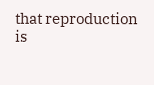that reproduction is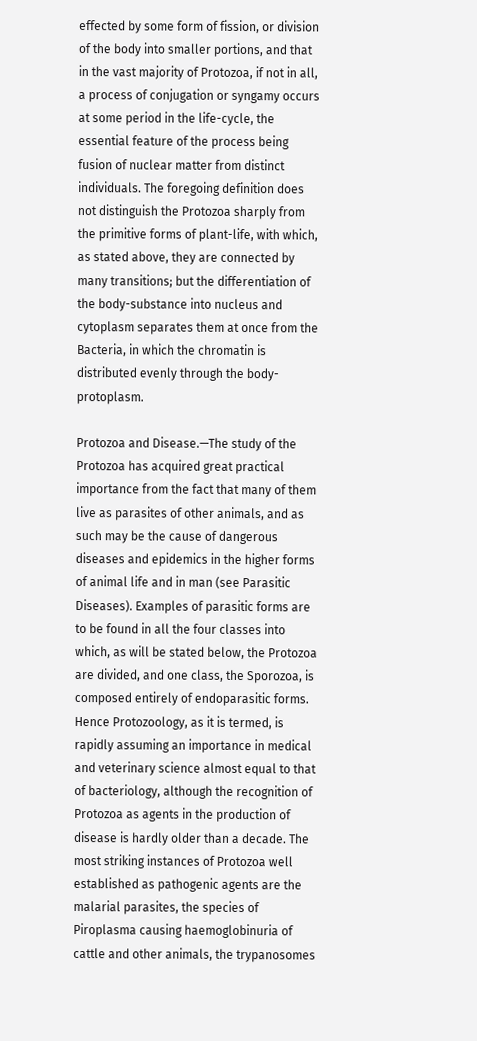effected by some form of fission, or division of the body into smaller portions, and that in the vast majority of Protozoa, if not in all, a process of conjugation or syngamy occurs at some period in the life-cycle, the essential feature of the process being fusion of nuclear matter from distinct individuals. The foregoing definition does not distinguish the Protozoa sharply from the primitive forms of plant-life, with which, as stated above, they are connected by many transitions; but the differentiation of the body-substance into nucleus and cytoplasm separates them at once from the Bacteria, in which the chromatin is distributed evenly through the body-protoplasm.

Protozoa and Disease.—The study of the Protozoa has acquired great practical importance from the fact that many of them live as parasites of other animals, and as such may be the cause of dangerous diseases and epidemics in the higher forms of animal life and in man (see Parasitic Diseases). Examples of parasitic forms are to be found in all the four classes into which, as will be stated below, the Protozoa are divided, and one class, the Sporozoa, is composed entirely of endoparasitic forms. Hence Protozoology, as it is termed, is rapidly assuming an importance in medical and veterinary science almost equal to that of bacteriology, although the recognition of Protozoa as agents in the production of disease is hardly older than a decade. The most striking instances of Protozoa well established as pathogenic agents are the malarial parasites, the species of Piroplasma causing haemoglobinuria of cattle and other animals, the trypanosomes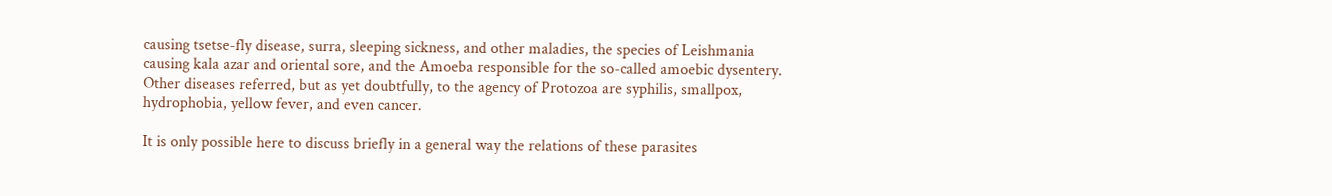causing tsetse-fly disease, surra, sleeping sickness, and other maladies, the species of Leishmania causing kala azar and oriental sore, and the Amoeba responsible for the so-called amoebic dysentery. Other diseases referred, but as yet doubtfully, to the agency of Protozoa are syphilis, smallpox, hydrophobia, yellow fever, and even cancer.

It is only possible here to discuss briefly in a general way the relations of these parasites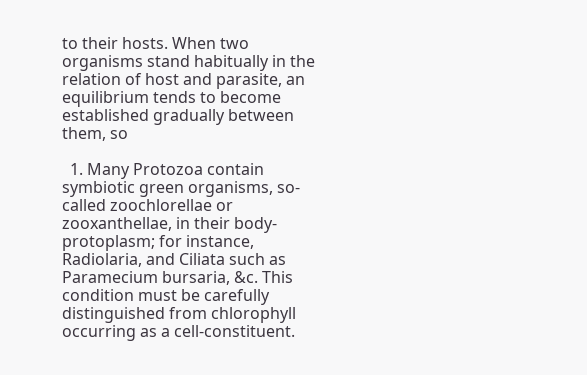to their hosts. When two organisms stand habitually in the relation of host and parasite, an equilibrium tends to become established gradually between them, so

  1. Many Protozoa contain symbiotic green organisms, so-called zoochlorellae or zooxanthellae, in their body-protoplasm; for instance, Radiolaria, and Ciliata such as Paramecium bursaria, &c. This condition must be carefully distinguished from chlorophyll occurring as a cell-constituent.